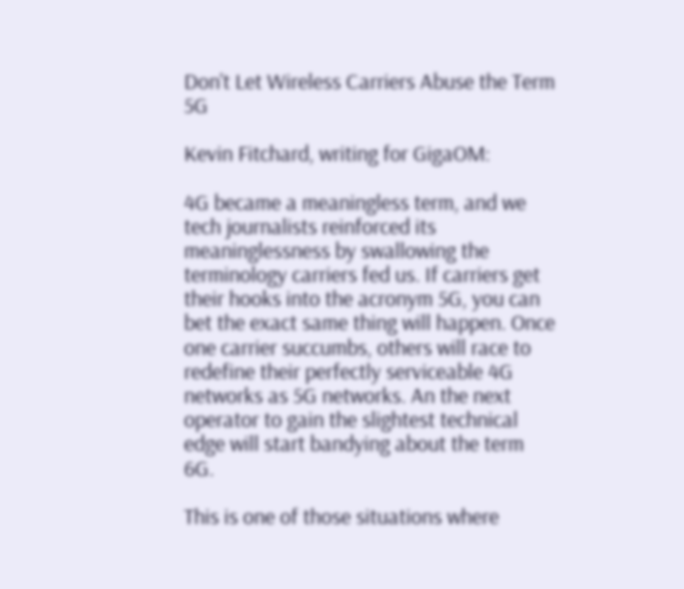Don't Let Wireless Carriers Abuse the Term 5G

Kevin Fitchard, writing for GigaOM:

4G became a meaningless term, and we tech journalists reinforced its meaninglessness by swallowing the terminology carriers fed us. If carriers get their hooks into the acronym 5G, you can bet the exact same thing will happen. Once one carrier succumbs, others will race to redefine their perfectly serviceable 4G networks as 5G networks. An the next operator to gain the slightest technical edge will start bandying about the term 6G.

This is one of those situations where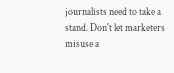journalists need to take a stand. Don't let marketers misuse a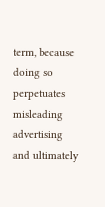term, because doing so perpetuates misleading advertising and ultimately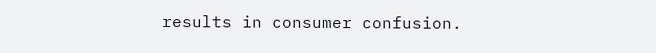results in consumer confusion.